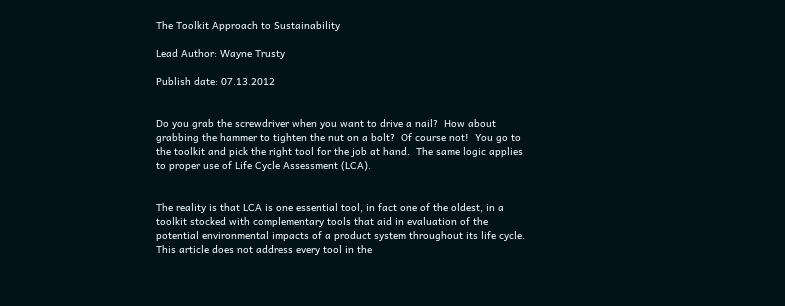The Toolkit Approach to Sustainability

Lead Author: Wayne Trusty

Publish date: 07.13.2012


Do you grab the screwdriver when you want to drive a nail?  How about grabbing the hammer to tighten the nut on a bolt?  Of course not!  You go to the toolkit and pick the right tool for the job at hand.  The same logic applies to proper use of Life Cycle Assessment (LCA).


The reality is that LCA is one essential tool, in fact one of the oldest, in a toolkit stocked with complementary tools that aid in evaluation of the potential environmental impacts of a product system throughout its life cycle.  This article does not address every tool in the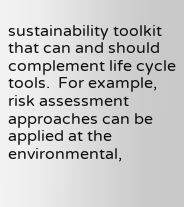sustainability toolkit that can and should complement life cycle tools.  For example, risk assessment approaches can be applied at the environmental,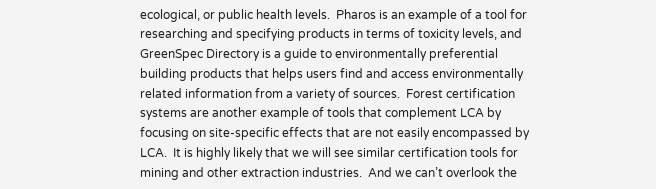ecological, or public health levels.  Pharos is an example of a tool for researching and specifying products in terms of toxicity levels, and GreenSpec Directory is a guide to environmentally preferential building products that helps users find and access environmentally related information from a variety of sources.  Forest certification systems are another example of tools that complement LCA by focusing on site-specific effects that are not easily encompassed by LCA.  It is highly likely that we will see similar certification tools for mining and other extraction industries.  And we can’t overlook the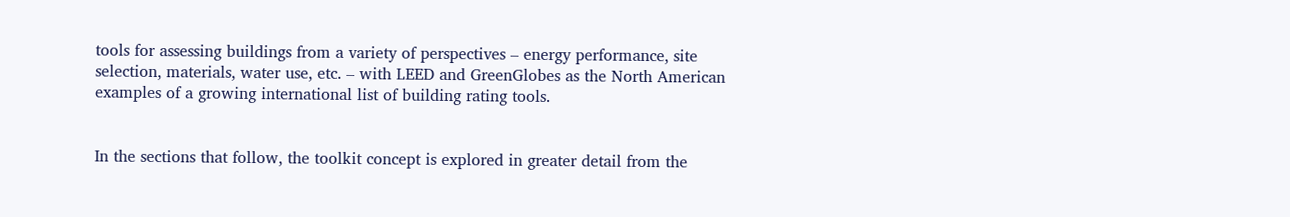tools for assessing buildings from a variety of perspectives – energy performance, site selection, materials, water use, etc. – with LEED and GreenGlobes as the North American examples of a growing international list of building rating tools.


In the sections that follow, the toolkit concept is explored in greater detail from the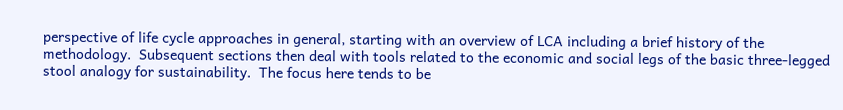perspective of life cycle approaches in general, starting with an overview of LCA including a brief history of the methodology.  Subsequent sections then deal with tools related to the economic and social legs of the basic three-legged stool analogy for sustainability.  The focus here tends to be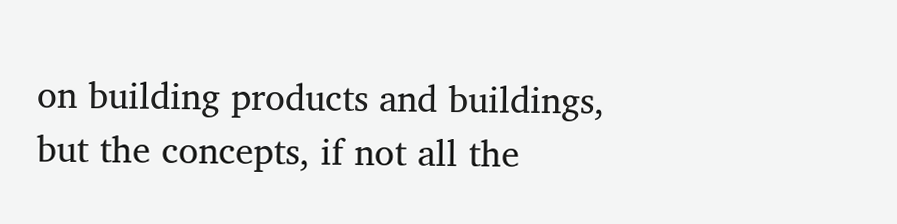on building products and buildings, but the concepts, if not all the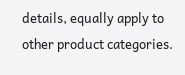details, equally apply to other product categories.